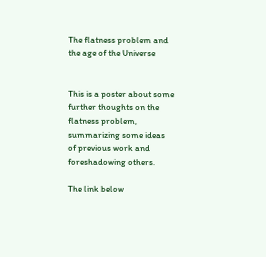The flatness problem and the age of the Universe


This is a poster about some further thoughts on the flatness problem, summarizing some ideas of previous work and foreshadowing others.

The link below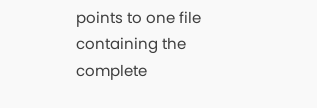points to one file containing the complete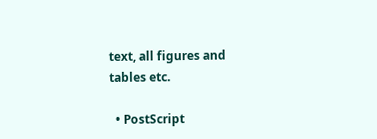text, all figures and tables etc.

  • PostScript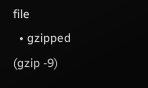file
  • gzipped (gzip -9)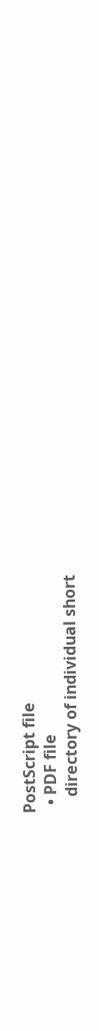PostScript file
  • PDF file
    directory of individual short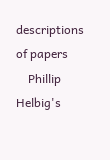descriptions of papers
    Phillip Helbig's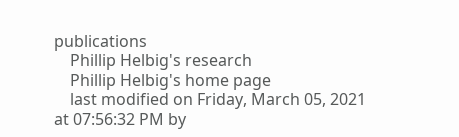publications
    Phillip Helbig's research
    Phillip Helbig's home page
    last modified on Friday, March 05, 2021 at 07:56:32 PM by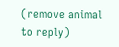(remove animal to reply)